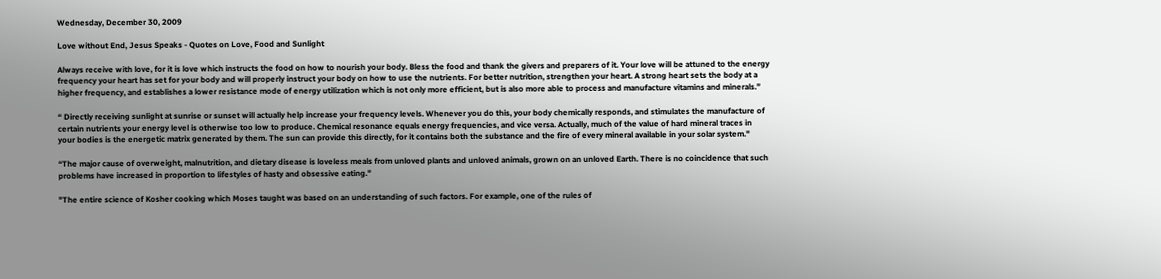Wednesday, December 30, 2009

Love without End, Jesus Speaks - Quotes on Love, Food and Sunlight

Always receive with love, for it is love which instructs the food on how to nourish your body. Bless the food and thank the givers and preparers of it. Your love will be attuned to the energy frequency your heart has set for your body and will properly instruct your body on how to use the nutrients. For better nutrition, strengthen your heart. A strong heart sets the body at a higher frequency, and establishes a lower resistance mode of energy utilization which is not only more efficient, but is also more able to process and manufacture vitamins and minerals.”

“ Directly receiving sunlight at sunrise or sunset will actually help increase your frequency levels. Whenever you do this, your body chemically responds, and stimulates the manufacture of certain nutrients your energy level is otherwise too low to produce. Chemical resonance equals energy frequencies, and vice versa. Actually, much of the value of hard mineral traces in your bodies is the energetic matrix generated by them. The sun can provide this directly, for it contains both the substance and the fire of every mineral available in your solar system."

“The major cause of overweight, malnutrition, and dietary disease is loveless meals from unloved plants and unloved animals, grown on an unloved Earth. There is no coincidence that such problems have increased in proportion to lifestyles of hasty and obsessive eating."

"The entire science of Kosher cooking which Moses taught was based on an understanding of such factors. For example, one of the rules of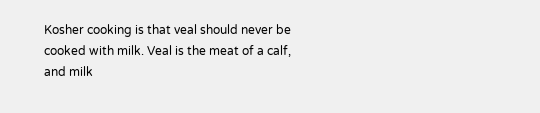Kosher cooking is that veal should never be cooked with milk. Veal is the meat of a calf, and milk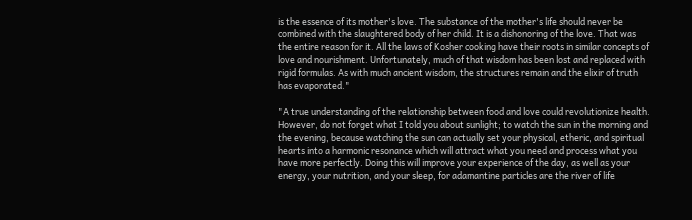is the essence of its mother's love. The substance of the mother's life should never be combined with the slaughtered body of her child. It is a dishonoring of the love. That was the entire reason for it. All the laws of Kosher cooking have their roots in similar concepts of love and nourishment. Unfortunately, much of that wisdom has been lost and replaced with rigid formulas. As with much ancient wisdom, the structures remain and the elixir of truth has evaporated."

"A true understanding of the relationship between food and love could revolutionize health. However, do not forget what I told you about sunlight; to watch the sun in the morning and the evening, because watching the sun can actually set your physical, etheric, and spiritual hearts into a harmonic resonance which will attract what you need and process what you have more perfectly. Doing this will improve your experience of the day, as well as your energy, your nutrition, and your sleep, for adamantine particles are the river of life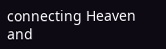connecting Heaven and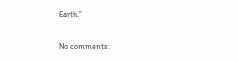Earth.”

No comments: